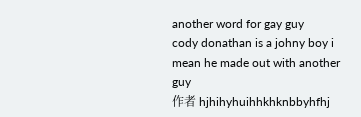another word for gay guy
cody donathan is a johny boy i mean he made out with another guy
作者 hjhihyhuihhkhknbbyhfhj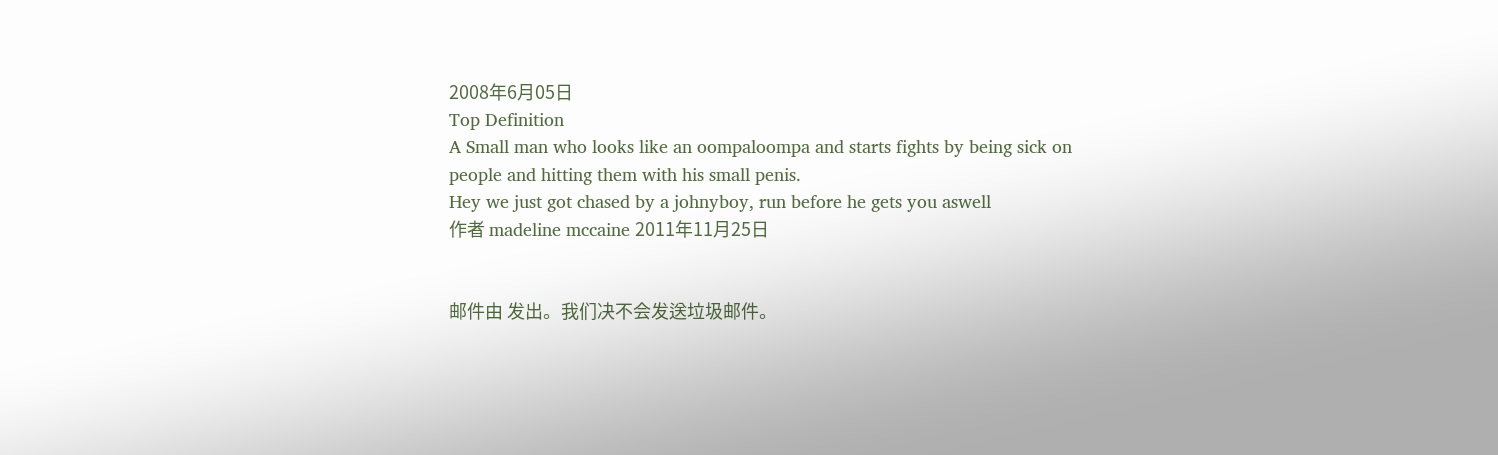2008年6月05日
Top Definition
A Small man who looks like an oompaloompa and starts fights by being sick on people and hitting them with his small penis.
Hey we just got chased by a johnyboy, run before he gets you aswell
作者 madeline mccaine 2011年11月25日


邮件由 发出。我们决不会发送垃圾邮件。